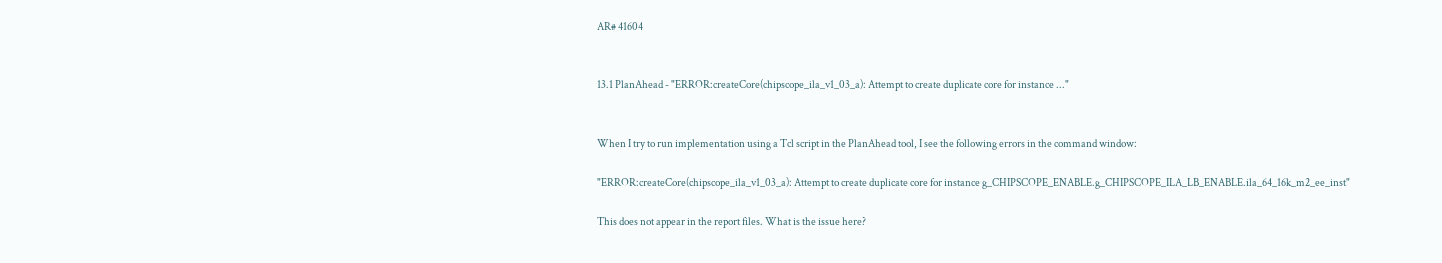AR# 41604


13.1 PlanAhead - "ERROR:createCore(chipscope_ila_v1_03_a): Attempt to create duplicate core for instance ..."


When I try to run implementation using a Tcl script in the PlanAhead tool, I see the following errors in the command window:

"ERROR:createCore(chipscope_ila_v1_03_a): Attempt to create duplicate core for instance g_CHIPSCOPE_ENABLE.g_CHIPSCOPE_ILA_LB_ENABLE.ila_64_16k_m2_ee_inst"

This does not appear in the report files. What is the issue here?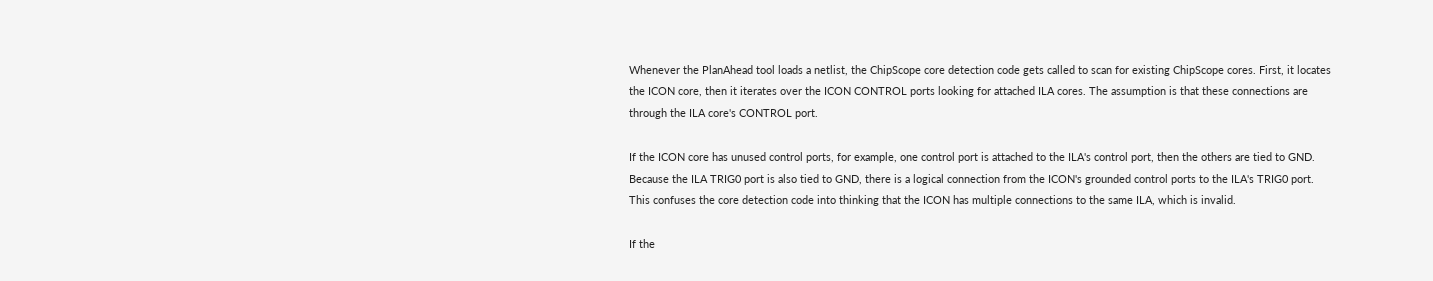Whenever the PlanAhead tool loads a netlist, the ChipScope core detection code gets called to scan for existing ChipScope cores. First, it locates the ICON core, then it iterates over the ICON CONTROL ports looking for attached ILA cores. The assumption is that these connections are through the ILA core's CONTROL port.

If the ICON core has unused control ports, for example, one control port is attached to the ILA's control port, then the others are tied to GND. Because the ILA TRIG0 port is also tied to GND, there is a logical connection from the ICON's grounded control ports to the ILA's TRIG0 port. This confuses the core detection code into thinking that the ICON has multiple connections to the same ILA, which is invalid.

If the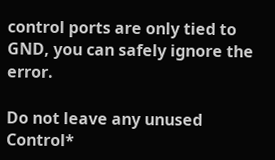control ports are only tied to GND, you can safely ignore the error.

Do not leave any unused Control*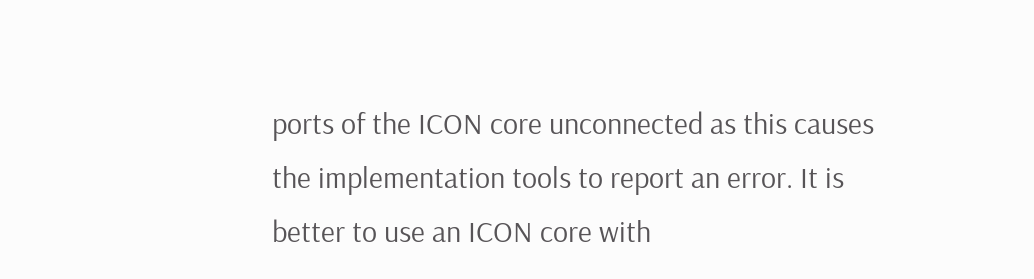ports of the ICON core unconnected as this causes the implementation tools to report an error. It is better to use an ICON core with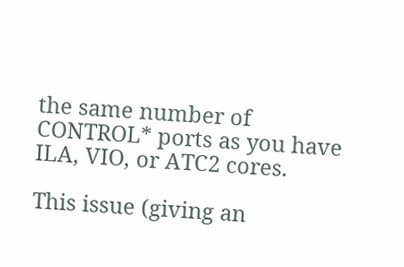the same number of CONTROL* ports as you have ILA, VIO, or ATC2 cores.

This issue (giving an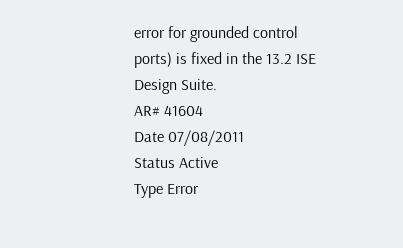error for grounded control ports) is fixed in the 13.2 ISE Design Suite.
AR# 41604
Date 07/08/2011
Status Active
Type Error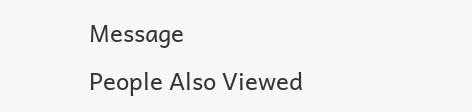Message
People Also Viewed